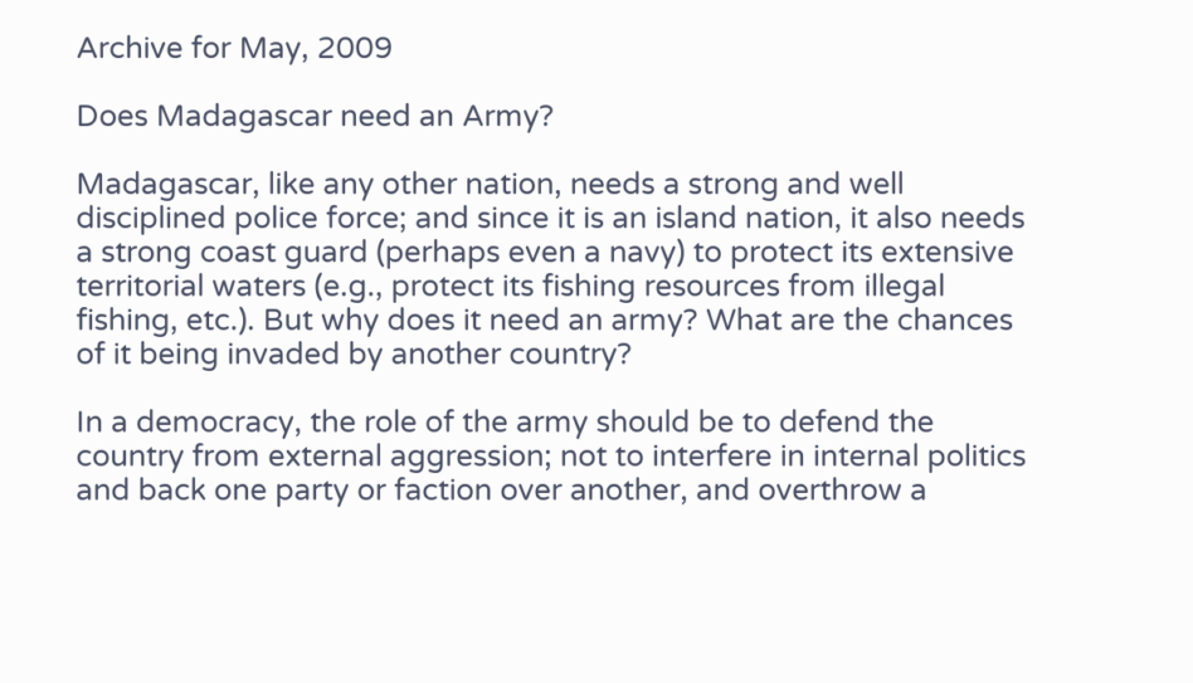Archive for May, 2009

Does Madagascar need an Army?

Madagascar, like any other nation, needs a strong and well disciplined police force; and since it is an island nation, it also needs a strong coast guard (perhaps even a navy) to protect its extensive territorial waters (e.g., protect its fishing resources from illegal fishing, etc.). But why does it need an army? What are the chances of it being invaded by another country?

In a democracy, the role of the army should be to defend the country from external aggression; not to interfere in internal politics and back one party or faction over another, and overthrow a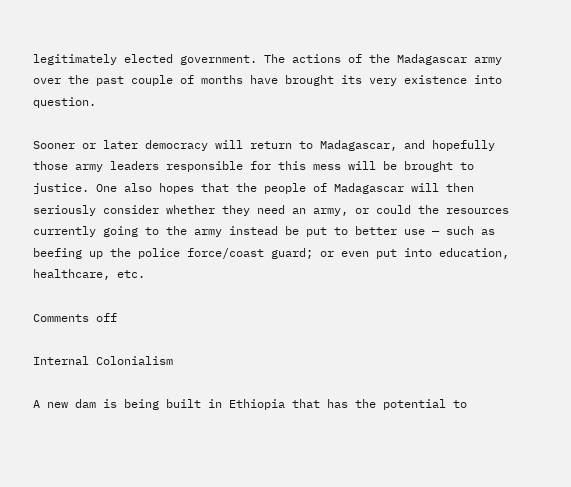legitimately elected government. The actions of the Madagascar army over the past couple of months have brought its very existence into question.

Sooner or later democracy will return to Madagascar, and hopefully those army leaders responsible for this mess will be brought to justice. One also hopes that the people of Madagascar will then seriously consider whether they need an army, or could the resources currently going to the army instead be put to better use — such as beefing up the police force/coast guard; or even put into education, healthcare, etc.

Comments off

Internal Colonialism

A new dam is being built in Ethiopia that has the potential to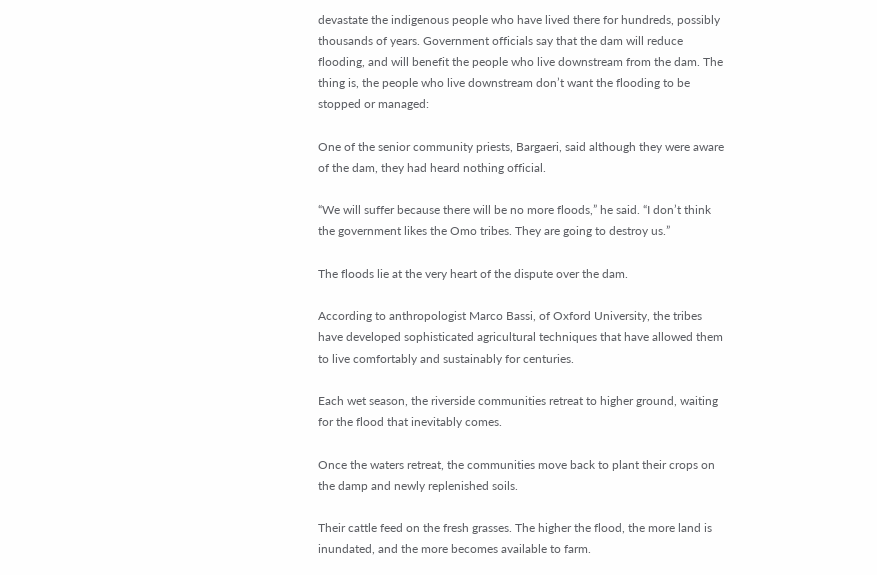devastate the indigenous people who have lived there for hundreds, possibly thousands of years. Government officials say that the dam will reduce flooding, and will benefit the people who live downstream from the dam. The thing is, the people who live downstream don’t want the flooding to be stopped or managed:

One of the senior community priests, Bargaeri, said although they were aware of the dam, they had heard nothing official.

“We will suffer because there will be no more floods,” he said. “I don’t think the government likes the Omo tribes. They are going to destroy us.”

The floods lie at the very heart of the dispute over the dam.

According to anthropologist Marco Bassi, of Oxford University, the tribes have developed sophisticated agricultural techniques that have allowed them to live comfortably and sustainably for centuries.

Each wet season, the riverside communities retreat to higher ground, waiting for the flood that inevitably comes.

Once the waters retreat, the communities move back to plant their crops on the damp and newly replenished soils.

Their cattle feed on the fresh grasses. The higher the flood, the more land is inundated, and the more becomes available to farm.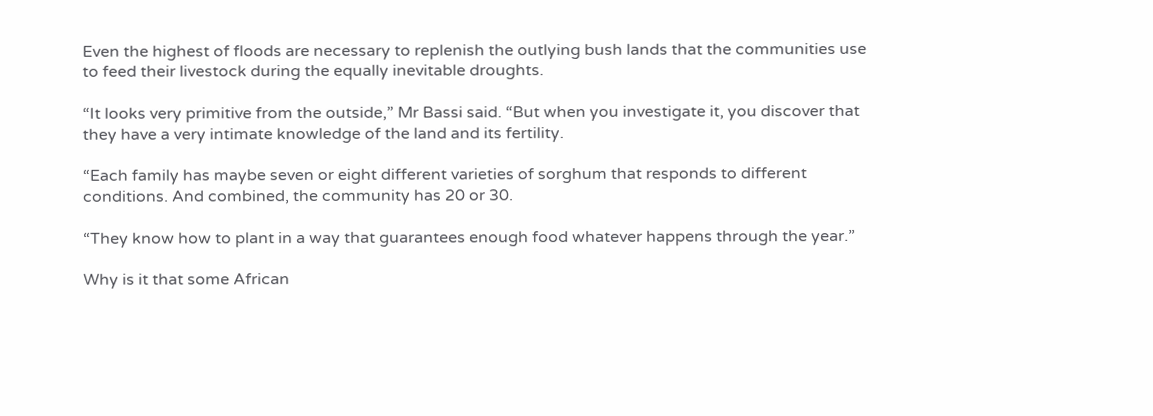Even the highest of floods are necessary to replenish the outlying bush lands that the communities use to feed their livestock during the equally inevitable droughts.

“It looks very primitive from the outside,” Mr Bassi said. “But when you investigate it, you discover that they have a very intimate knowledge of the land and its fertility.

“Each family has maybe seven or eight different varieties of sorghum that responds to different conditions. And combined, the community has 20 or 30.

“They know how to plant in a way that guarantees enough food whatever happens through the year.”

Why is it that some African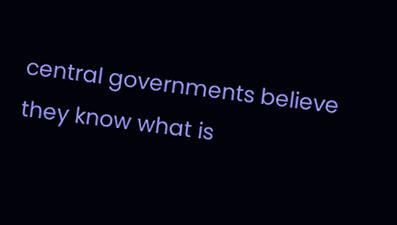central governments believe they know what is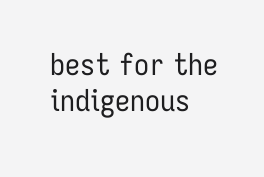best for the indigenous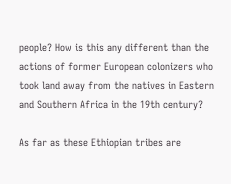people? How is this any different than the actions of former European colonizers who took land away from the natives in Eastern and Southern Africa in the 19th century?

As far as these Ethiopian tribes are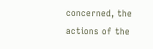concerned, the actions of the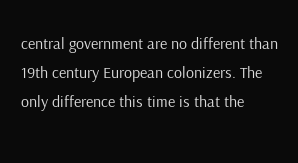central government are no different than 19th century European colonizers. The only difference this time is that the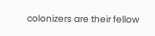colonizers are their fellow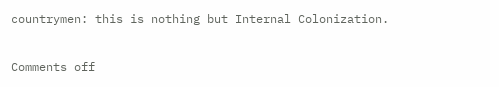countrymen: this is nothing but Internal Colonization.

Comments off